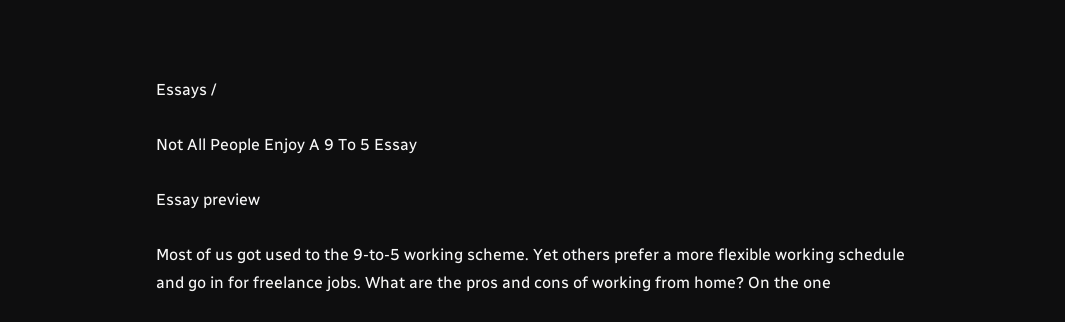Essays /

Not All People Enjoy A 9 To 5 Essay

Essay preview

Most of us got used to the 9-to-5 working scheme. Yet others prefer a more flexible working schedule and go in for freelance jobs. What are the pros and cons of working from home? On the one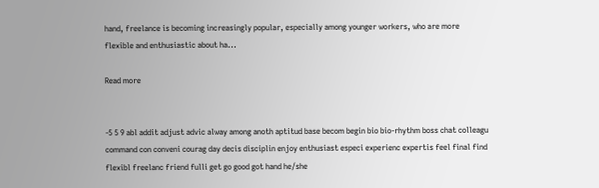hand, freelance is becoming increasingly popular, especially among younger workers, who are more flexible and enthusiastic about ha...

Read more


-5 5 9 abl addit adjust advic alway among anoth aptitud base becom begin bio bio-rhythm boss chat colleagu command con conveni courag day decis disciplin enjoy enthusiast especi experienc expertis feel final find flexibl freelanc friend fulli get go good got hand he/she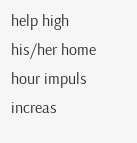help high his/her home hour impuls increas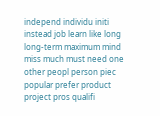independ individu initi instead job learn like long long-term maximum mind miss much must need one other peopl person piec popular prefer product project pros qualifi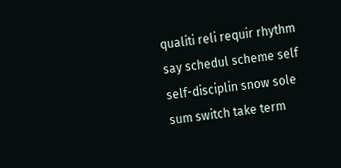qualiti reli requir rhythm say schedul scheme self self-disciplin snow sole sum switch take term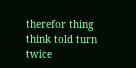therefor thing think told turn twice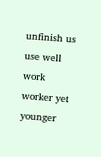unfinish us use well work worker yet younger